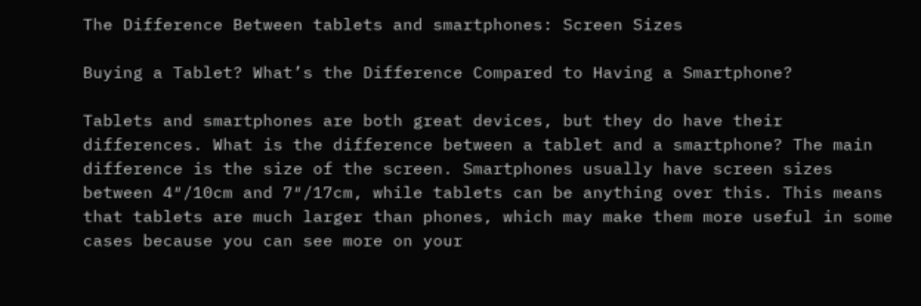The Difference Between tablets and smartphones: Screen Sizes

Buying a Tablet? What’s the Difference Compared to Having a Smartphone?

Tablets and smartphones are both great devices, but they do have their differences. What is the difference between a tablet and a smartphone? The main difference is the size of the screen. Smartphones usually have screen sizes between 4″/10cm and 7″/17cm, while tablets can be anything over this. This means that tablets are much larger than phones, which may make them more useful in some cases because you can see more on your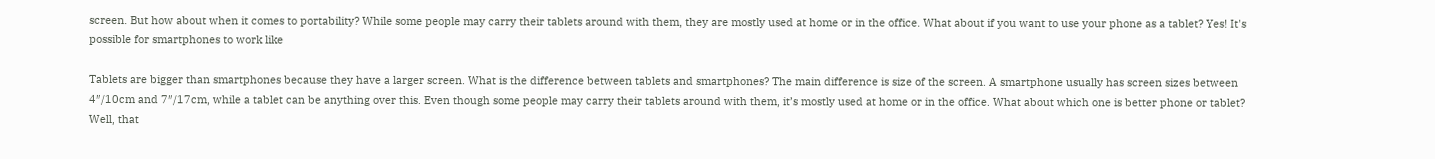screen. But how about when it comes to portability? While some people may carry their tablets around with them, they are mostly used at home or in the office. What about if you want to use your phone as a tablet? Yes! It's possible for smartphones to work like

Tablets are bigger than smartphones because they have a larger screen. What is the difference between tablets and smartphones? The main difference is size of the screen. A smartphone usually has screen sizes between 4″/10cm and 7″/17cm, while a tablet can be anything over this. Even though some people may carry their tablets around with them, it’s mostly used at home or in the office. What about which one is better phone or tablet? Well, that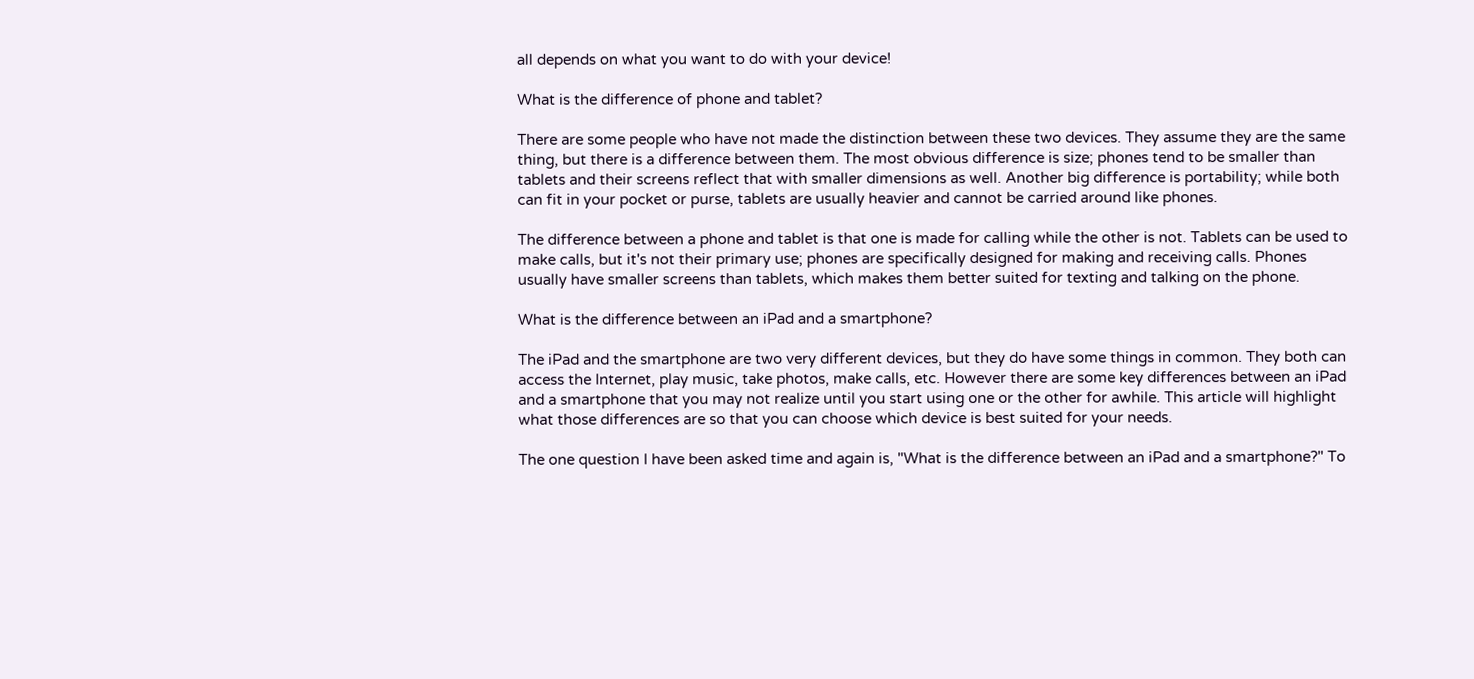all depends on what you want to do with your device!

What is the difference of phone and tablet?

There are some people who have not made the distinction between these two devices. They assume they are the same thing, but there is a difference between them. The most obvious difference is size; phones tend to be smaller than tablets and their screens reflect that with smaller dimensions as well. Another big difference is portability; while both can fit in your pocket or purse, tablets are usually heavier and cannot be carried around like phones.

The difference between a phone and tablet is that one is made for calling while the other is not. Tablets can be used to make calls, but it's not their primary use; phones are specifically designed for making and receiving calls. Phones usually have smaller screens than tablets, which makes them better suited for texting and talking on the phone.

What is the difference between an iPad and a smartphone?

The iPad and the smartphone are two very different devices, but they do have some things in common. They both can access the Internet, play music, take photos, make calls, etc. However there are some key differences between an iPad and a smartphone that you may not realize until you start using one or the other for awhile. This article will highlight what those differences are so that you can choose which device is best suited for your needs.

The one question I have been asked time and again is, "What is the difference between an iPad and a smartphone?" To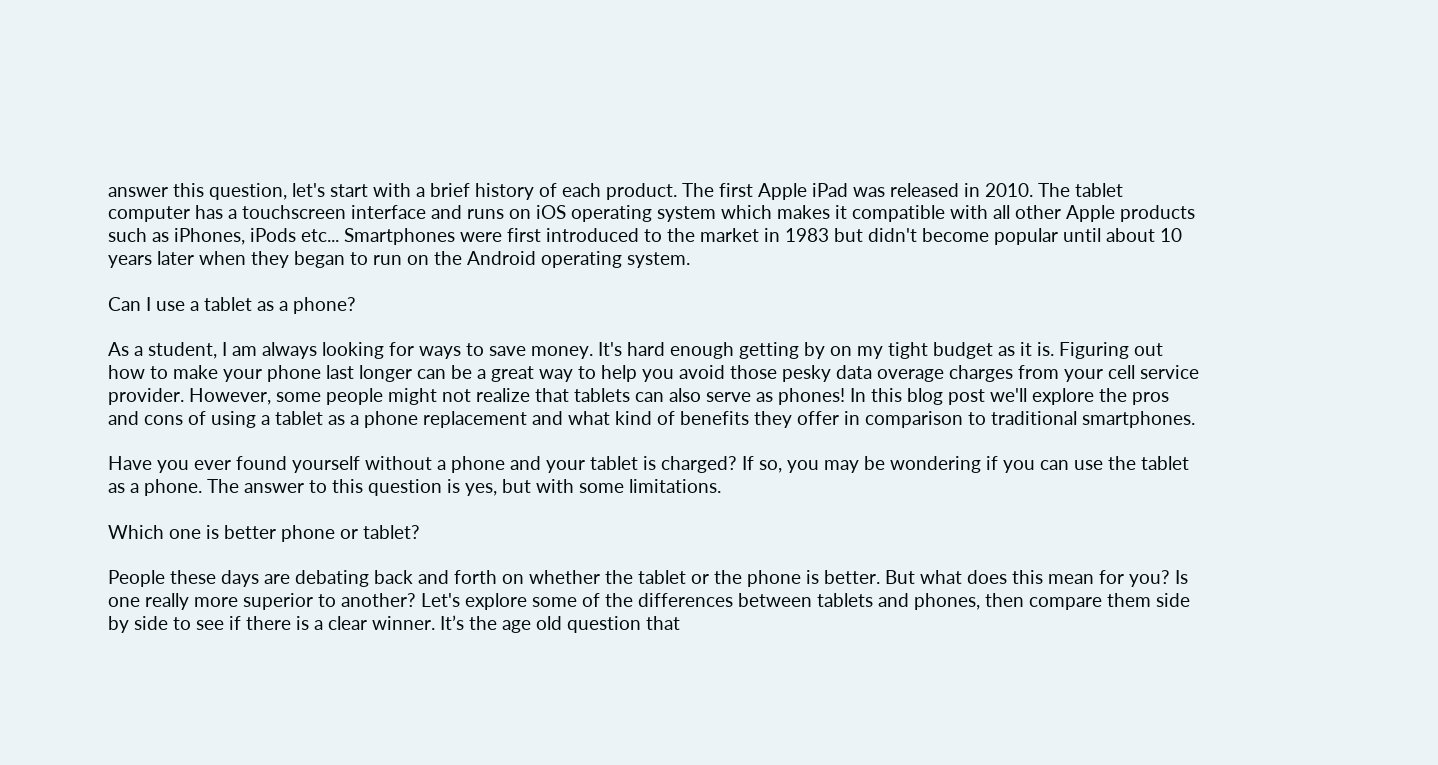answer this question, let's start with a brief history of each product. The first Apple iPad was released in 2010. The tablet computer has a touchscreen interface and runs on iOS operating system which makes it compatible with all other Apple products such as iPhones, iPods etc... Smartphones were first introduced to the market in 1983 but didn't become popular until about 10 years later when they began to run on the Android operating system.

Can I use a tablet as a phone?

As a student, I am always looking for ways to save money. It's hard enough getting by on my tight budget as it is. Figuring out how to make your phone last longer can be a great way to help you avoid those pesky data overage charges from your cell service provider. However, some people might not realize that tablets can also serve as phones! In this blog post we'll explore the pros and cons of using a tablet as a phone replacement and what kind of benefits they offer in comparison to traditional smartphones.

Have you ever found yourself without a phone and your tablet is charged? If so, you may be wondering if you can use the tablet as a phone. The answer to this question is yes, but with some limitations.

Which one is better phone or tablet?

People these days are debating back and forth on whether the tablet or the phone is better. But what does this mean for you? Is one really more superior to another? Let's explore some of the differences between tablets and phones, then compare them side by side to see if there is a clear winner. It’s the age old question that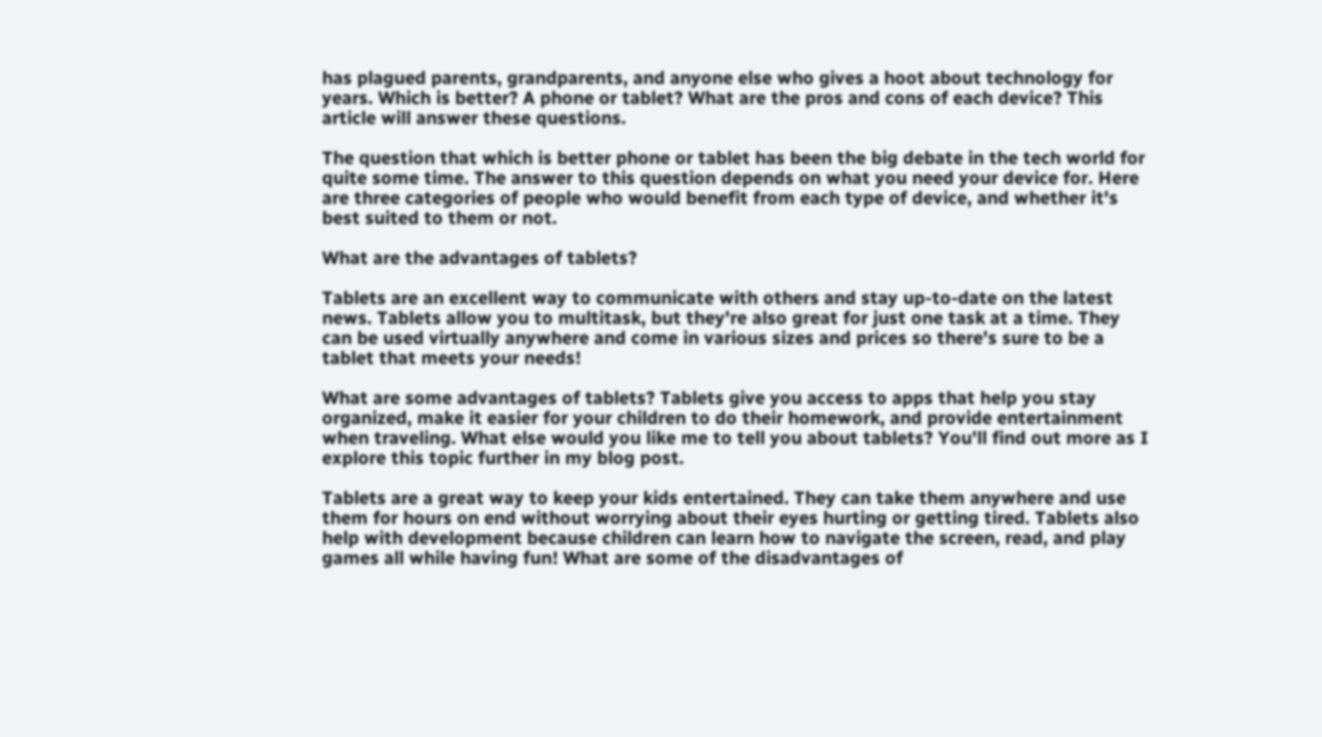has plagued parents, grandparents, and anyone else who gives a hoot about technology for years. Which is better? A phone or tablet? What are the pros and cons of each device? This article will answer these questions.

The question that which is better phone or tablet has been the big debate in the tech world for quite some time. The answer to this question depends on what you need your device for. Here are three categories of people who would benefit from each type of device, and whether it's best suited to them or not.

What are the advantages of tablets?

Tablets are an excellent way to communicate with others and stay up-to-date on the latest news. Tablets allow you to multitask, but they're also great for just one task at a time. They can be used virtually anywhere and come in various sizes and prices so there's sure to be a tablet that meets your needs!

What are some advantages of tablets? Tablets give you access to apps that help you stay organized, make it easier for your children to do their homework, and provide entertainment when traveling. What else would you like me to tell you about tablets? You'll find out more as I explore this topic further in my blog post.

Tablets are a great way to keep your kids entertained. They can take them anywhere and use them for hours on end without worrying about their eyes hurting or getting tired. Tablets also help with development because children can learn how to navigate the screen, read, and play games all while having fun! What are some of the disadvantages of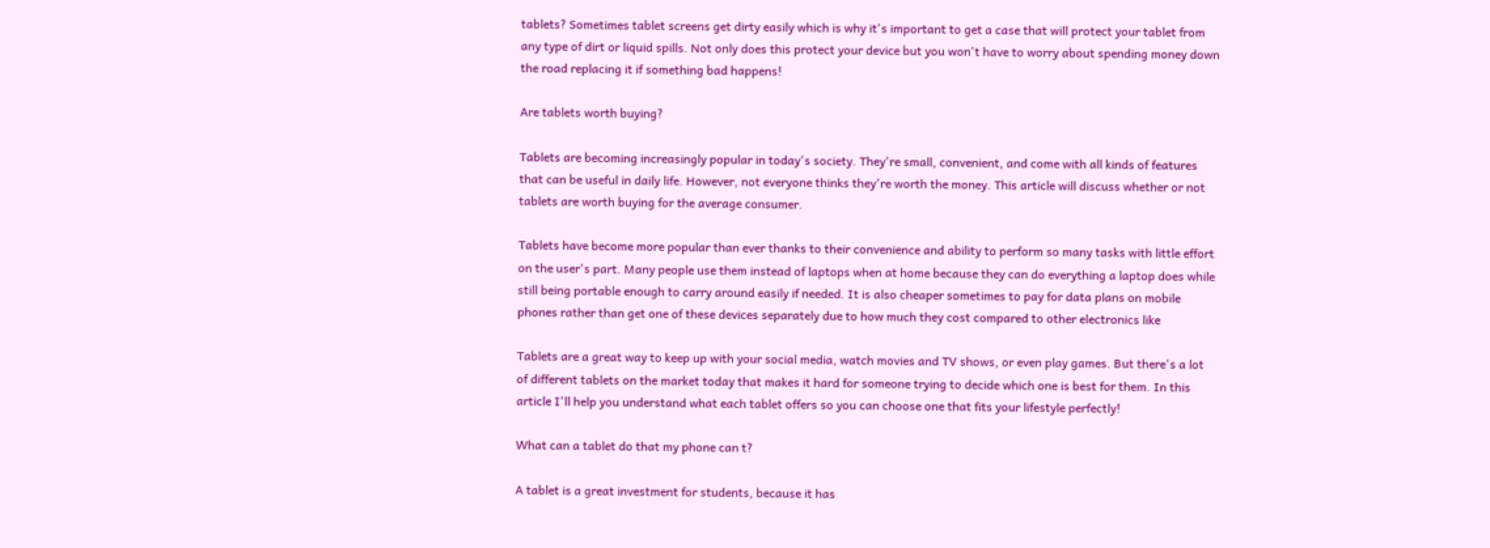tablets? Sometimes tablet screens get dirty easily which is why it's important to get a case that will protect your tablet from any type of dirt or liquid spills. Not only does this protect your device but you won't have to worry about spending money down the road replacing it if something bad happens!

Are tablets worth buying?

Tablets are becoming increasingly popular in today's society. They're small, convenient, and come with all kinds of features that can be useful in daily life. However, not everyone thinks they're worth the money. This article will discuss whether or not tablets are worth buying for the average consumer.

Tablets have become more popular than ever thanks to their convenience and ability to perform so many tasks with little effort on the user's part. Many people use them instead of laptops when at home because they can do everything a laptop does while still being portable enough to carry around easily if needed. It is also cheaper sometimes to pay for data plans on mobile phones rather than get one of these devices separately due to how much they cost compared to other electronics like

Tablets are a great way to keep up with your social media, watch movies and TV shows, or even play games. But there's a lot of different tablets on the market today that makes it hard for someone trying to decide which one is best for them. In this article I'll help you understand what each tablet offers so you can choose one that fits your lifestyle perfectly!

What can a tablet do that my phone can t?

A tablet is a great investment for students, because it has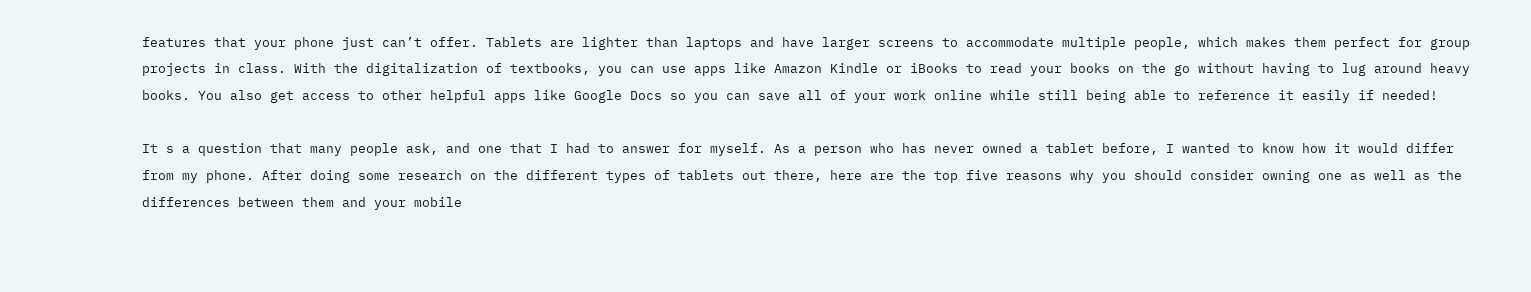features that your phone just can’t offer. Tablets are lighter than laptops and have larger screens to accommodate multiple people, which makes them perfect for group projects in class. With the digitalization of textbooks, you can use apps like Amazon Kindle or iBooks to read your books on the go without having to lug around heavy books. You also get access to other helpful apps like Google Docs so you can save all of your work online while still being able to reference it easily if needed!

It s a question that many people ask, and one that I had to answer for myself. As a person who has never owned a tablet before, I wanted to know how it would differ from my phone. After doing some research on the different types of tablets out there, here are the top five reasons why you should consider owning one as well as the differences between them and your mobile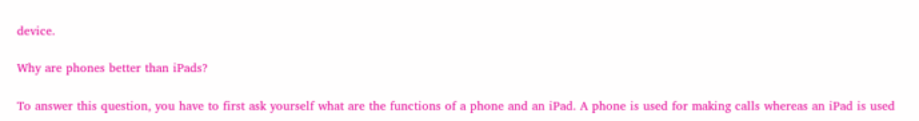device.

Why are phones better than iPads?

To answer this question, you have to first ask yourself what are the functions of a phone and an iPad. A phone is used for making calls whereas an iPad is used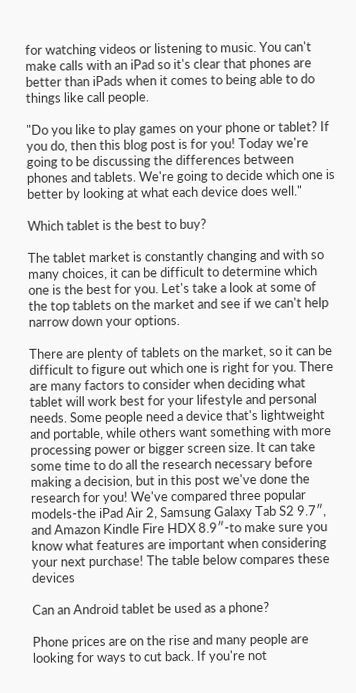for watching videos or listening to music. You can't make calls with an iPad so it's clear that phones are better than iPads when it comes to being able to do things like call people.

"Do you like to play games on your phone or tablet? If you do, then this blog post is for you! Today we're going to be discussing the differences between phones and tablets. We're going to decide which one is better by looking at what each device does well."

Which tablet is the best to buy?

The tablet market is constantly changing and with so many choices, it can be difficult to determine which one is the best for you. Let's take a look at some of the top tablets on the market and see if we can't help narrow down your options.

There are plenty of tablets on the market, so it can be difficult to figure out which one is right for you. There are many factors to consider when deciding what tablet will work best for your lifestyle and personal needs. Some people need a device that's lightweight and portable, while others want something with more processing power or bigger screen size. It can take some time to do all the research necessary before making a decision, but in this post we've done the research for you! We've compared three popular models-the iPad Air 2, Samsung Galaxy Tab S2 9.7″, and Amazon Kindle Fire HDX 8.9″-to make sure you know what features are important when considering your next purchase! The table below compares these devices

Can an Android tablet be used as a phone?

Phone prices are on the rise and many people are looking for ways to cut back. If you're not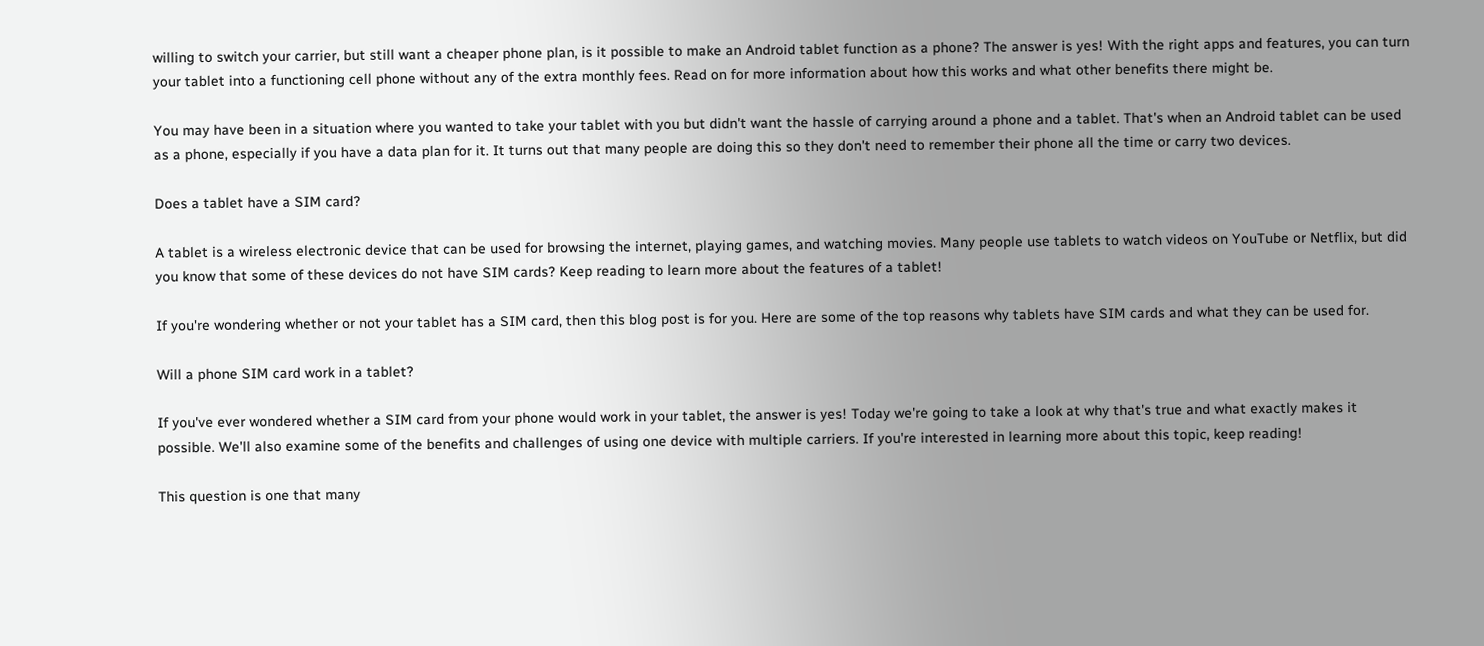willing to switch your carrier, but still want a cheaper phone plan, is it possible to make an Android tablet function as a phone? The answer is yes! With the right apps and features, you can turn your tablet into a functioning cell phone without any of the extra monthly fees. Read on for more information about how this works and what other benefits there might be.

You may have been in a situation where you wanted to take your tablet with you but didn't want the hassle of carrying around a phone and a tablet. That's when an Android tablet can be used as a phone, especially if you have a data plan for it. It turns out that many people are doing this so they don't need to remember their phone all the time or carry two devices.

Does a tablet have a SIM card?

A tablet is a wireless electronic device that can be used for browsing the internet, playing games, and watching movies. Many people use tablets to watch videos on YouTube or Netflix, but did you know that some of these devices do not have SIM cards? Keep reading to learn more about the features of a tablet!

If you're wondering whether or not your tablet has a SIM card, then this blog post is for you. Here are some of the top reasons why tablets have SIM cards and what they can be used for.

Will a phone SIM card work in a tablet?

If you've ever wondered whether a SIM card from your phone would work in your tablet, the answer is yes! Today we're going to take a look at why that's true and what exactly makes it possible. We'll also examine some of the benefits and challenges of using one device with multiple carriers. If you're interested in learning more about this topic, keep reading!

This question is one that many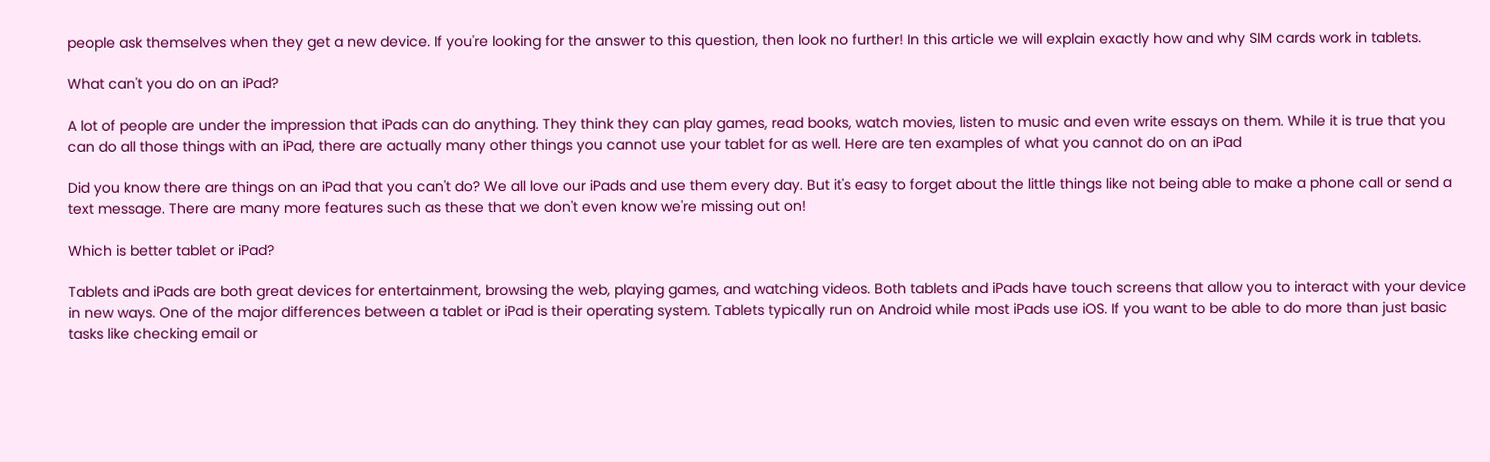people ask themselves when they get a new device. If you're looking for the answer to this question, then look no further! In this article we will explain exactly how and why SIM cards work in tablets.

What can't you do on an iPad?

A lot of people are under the impression that iPads can do anything. They think they can play games, read books, watch movies, listen to music and even write essays on them. While it is true that you can do all those things with an iPad, there are actually many other things you cannot use your tablet for as well. Here are ten examples of what you cannot do on an iPad

Did you know there are things on an iPad that you can't do? We all love our iPads and use them every day. But it's easy to forget about the little things like not being able to make a phone call or send a text message. There are many more features such as these that we don't even know we're missing out on!

Which is better tablet or iPad?

Tablets and iPads are both great devices for entertainment, browsing the web, playing games, and watching videos. Both tablets and iPads have touch screens that allow you to interact with your device in new ways. One of the major differences between a tablet or iPad is their operating system. Tablets typically run on Android while most iPads use iOS. If you want to be able to do more than just basic tasks like checking email or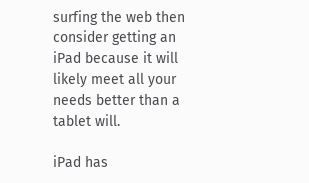surfing the web then consider getting an iPad because it will likely meet all your needs better than a tablet will.

iPad has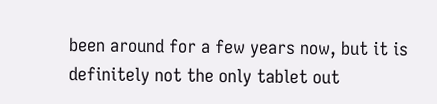been around for a few years now, but it is definitely not the only tablet out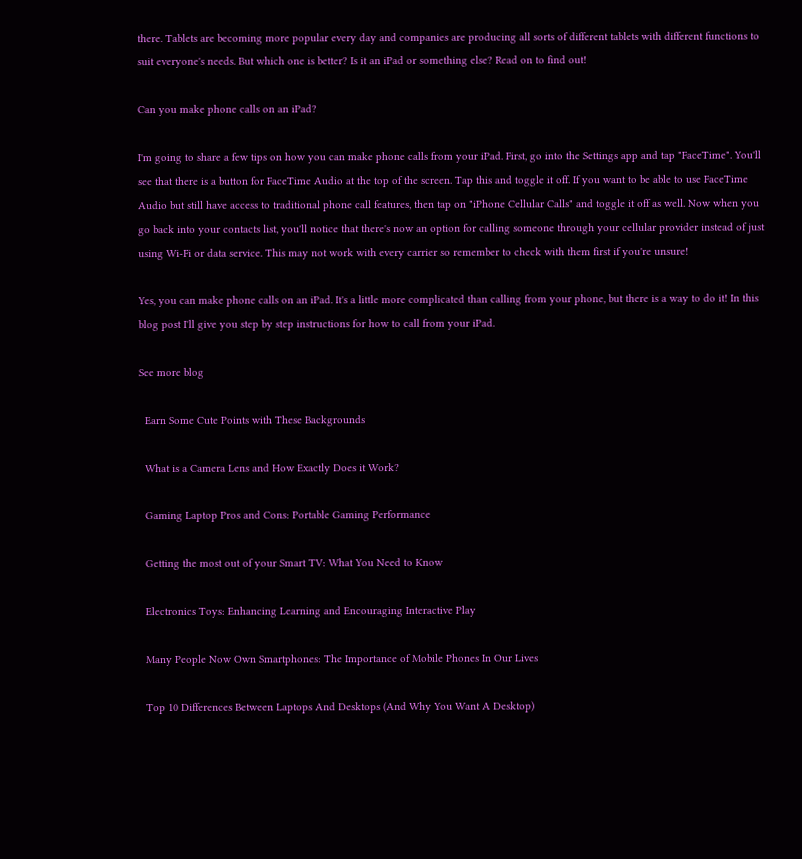there. Tablets are becoming more popular every day and companies are producing all sorts of different tablets with different functions to suit everyone's needs. But which one is better? Is it an iPad or something else? Read on to find out!

Can you make phone calls on an iPad?

I'm going to share a few tips on how you can make phone calls from your iPad. First, go into the Settings app and tap "FaceTime". You'll see that there is a button for FaceTime Audio at the top of the screen. Tap this and toggle it off. If you want to be able to use FaceTime Audio but still have access to traditional phone call features, then tap on "iPhone Cellular Calls" and toggle it off as well. Now when you go back into your contacts list, you'll notice that there's now an option for calling someone through your cellular provider instead of just using Wi-Fi or data service. This may not work with every carrier so remember to check with them first if you're unsure!

Yes, you can make phone calls on an iPad. It's a little more complicated than calling from your phone, but there is a way to do it! In this blog post I'll give you step by step instructions for how to call from your iPad.

See more blog

  Earn Some Cute Points with These Backgrounds

  What is a Camera Lens and How Exactly Does it Work?

  Gaming Laptop Pros and Cons: Portable Gaming Performance

  Getting the most out of your Smart TV: What You Need to Know

  Electronics Toys: Enhancing Learning and Encouraging Interactive Play

  Many People Now Own Smartphones: The Importance of Mobile Phones In Our Lives

  Top 10 Differences Between Laptops And Desktops (And Why You Want A Desktop)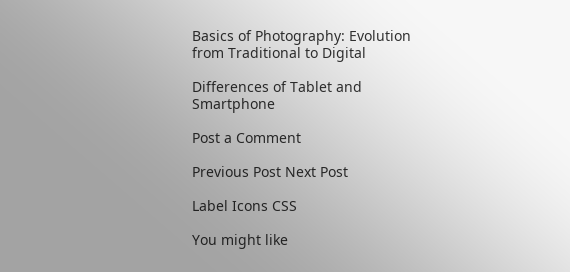Basics of Photography: Evolution from Traditional to Digital

Differences of Tablet and Smartphone

Post a Comment

Previous Post Next Post

Label Icons CSS

You might like